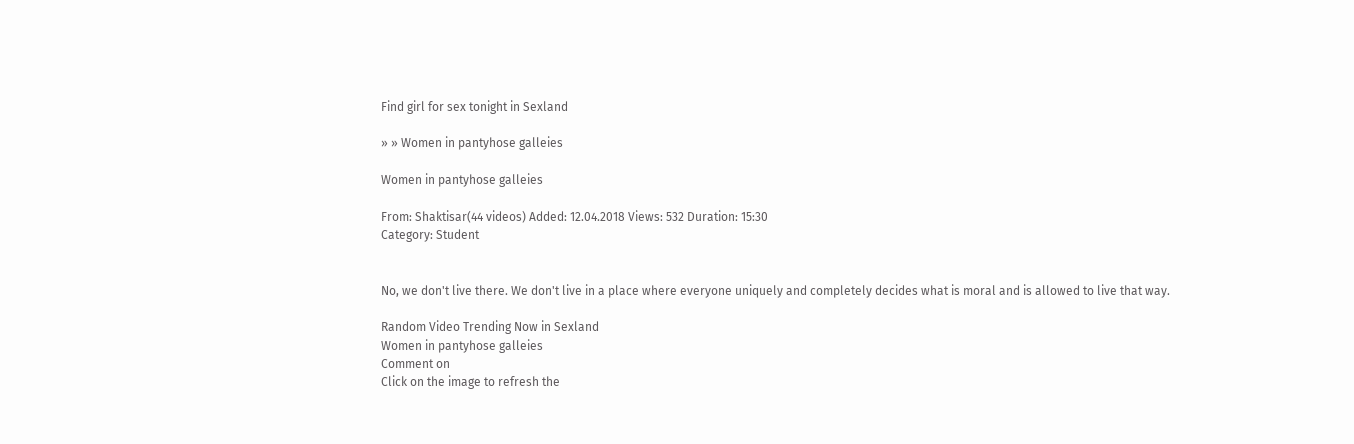Find girl for sex tonight in Sexland

» » Women in pantyhose galleies

Women in pantyhose galleies

From: Shaktisar(44 videos) Added: 12.04.2018 Views: 532 Duration: 15:30
Category: Student


No, we don't live there. We don't live in a place where everyone uniquely and completely decides what is moral and is allowed to live that way.

Random Video Trending Now in Sexland
Women in pantyhose galleies
Comment on
Click on the image to refresh the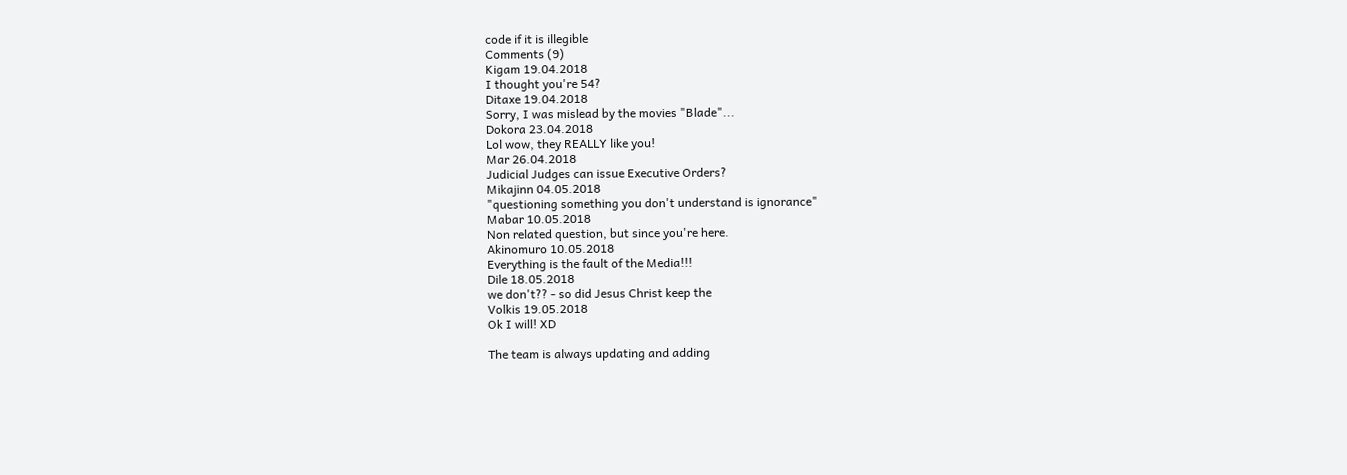code if it is illegible
Comments (9)
Kigam 19.04.2018
I thought you're 54?
Ditaxe 19.04.2018
Sorry, I was mislead by the movies "Blade"...
Dokora 23.04.2018
Lol wow, they REALLY like you!
Mar 26.04.2018
Judicial Judges can issue Executive Orders?
Mikajinn 04.05.2018
"questioning something you don't understand is ignorance"
Mabar 10.05.2018
Non related question, but since you're here.
Akinomuro 10.05.2018
Everything is the fault of the Media!!!
Dile 18.05.2018
we don't?? - so did Jesus Christ keep the
Volkis 19.05.2018
Ok I will! XD

The team is always updating and adding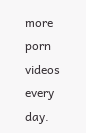more porn videos every day.